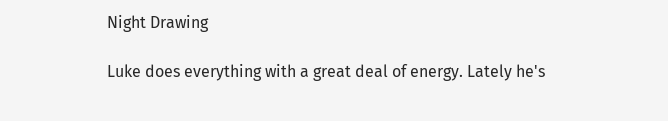Night Drawing

Luke does everything with a great deal of energy. Lately he's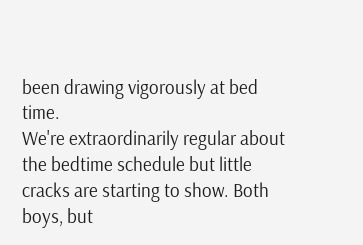been drawing vigorously at bed time.
We're extraordinarily regular about the bedtime schedule but little cracks are starting to show. Both boys, but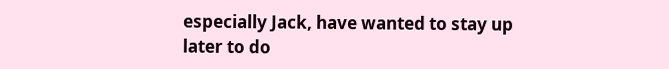especially Jack, have wanted to stay up later to do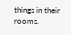things in their rooms.